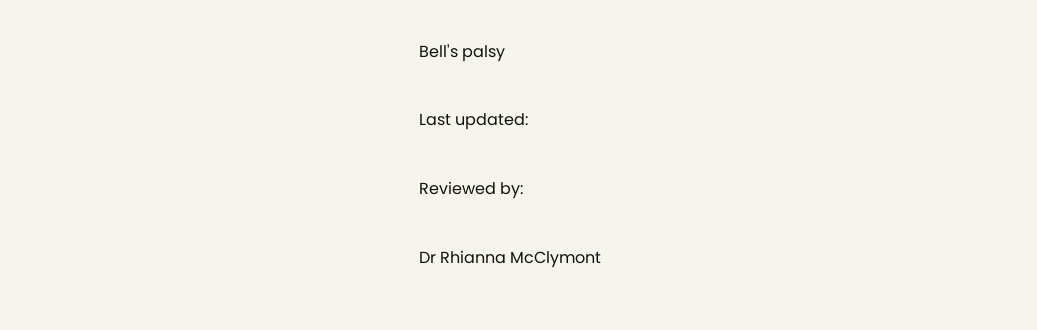Bell's palsy

Last updated:

Reviewed by:

Dr Rhianna McClymont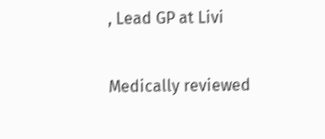, Lead GP at Livi

Medically reviewed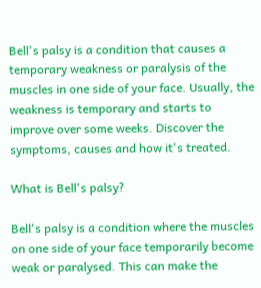Bell's palsy is a condition that causes a temporary weakness or paralysis of the muscles in one side of your face. Usually, the weakness is temporary and starts to improve over some weeks. Discover the symptoms, causes and how it's treated.

What is Bell's palsy?

Bell's palsy is a condition where the muscles on one side of your face temporarily become weak or paralysed. This can make the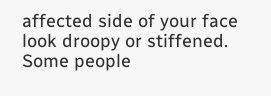affected side of your face look droopy or stiffened. Some people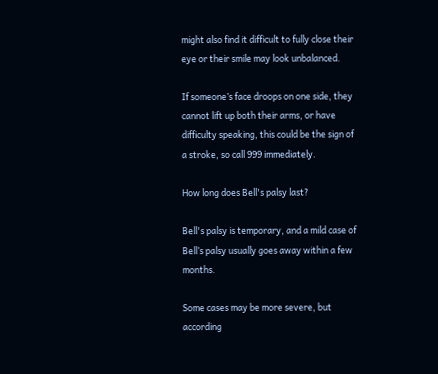might also find it difficult to fully close their eye or their smile may look unbalanced.

If someone’s face droops on one side, they cannot lift up both their arms, or have difficulty speaking, this could be the sign of a stroke, so call 999 immediately.

How long does Bell's palsy last?

Bell's palsy is temporary, and a mild case of Bell’s palsy usually goes away within a few months.

Some cases may be more severe, but according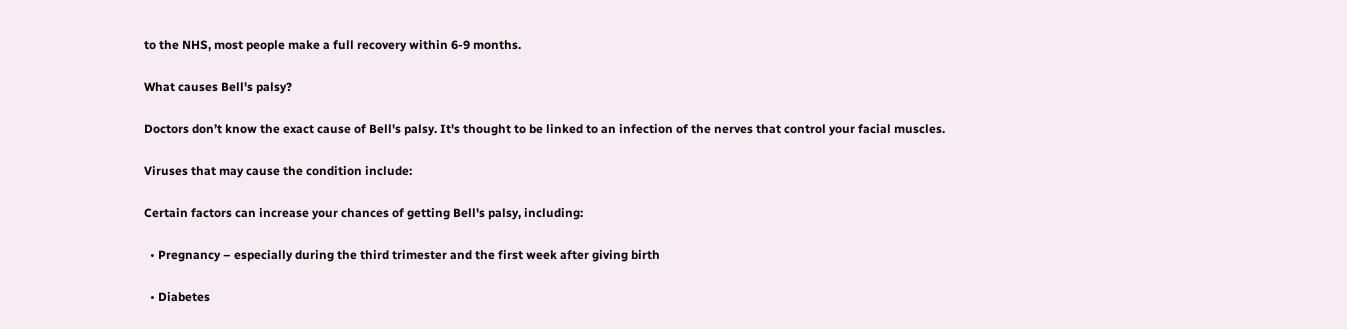to the NHS, most people make a full recovery within 6-9 months.

What causes Bell's palsy?

Doctors don’t know the exact cause of Bell's palsy. It's thought to be linked to an infection of the nerves that control your facial muscles.

Viruses that may cause the condition include:

Certain factors can increase your chances of getting Bell's palsy, including:

  • Pregnancy – especially during the third trimester and the first week after giving birth

  • Diabetes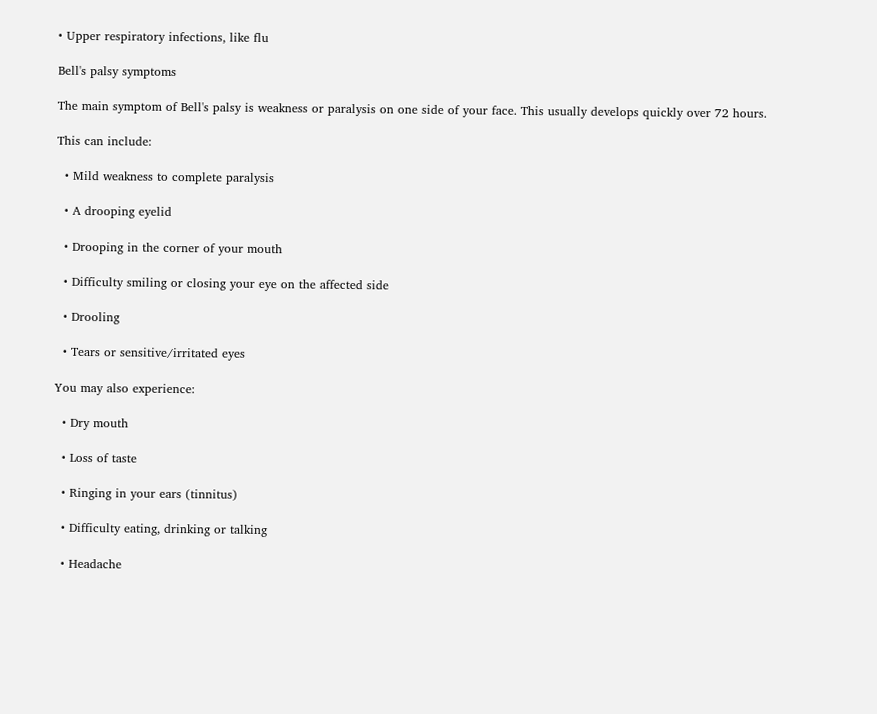• Upper respiratory infections, like flu

Bell's palsy symptoms

The main symptom of Bell's palsy is weakness or paralysis on one side of your face. This usually develops quickly over 72 hours.

This can include:

  • Mild weakness to complete paralysis

  • A drooping eyelid

  • Drooping in the corner of your mouth

  • Difficulty smiling or closing your eye on the affected side

  • Drooling

  • Tears or sensitive/irritated eyes

You may also experience:

  • Dry mouth

  • Loss of taste

  • Ringing in your ears (tinnitus)

  • Difficulty eating, drinking or talking

  • Headache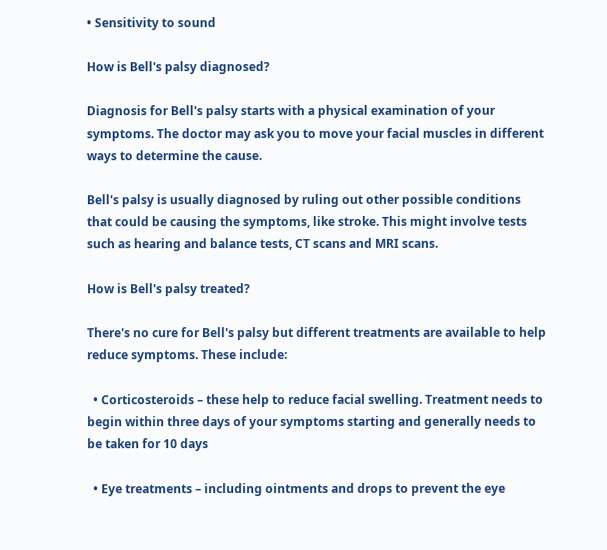• Sensitivity to sound

How is Bell's palsy diagnosed?

Diagnosis for Bell's palsy starts with a physical examination of your symptoms. The doctor may ask you to move your facial muscles in different ways to determine the cause.

Bell's palsy is usually diagnosed by ruling out other possible conditions that could be causing the symptoms, like stroke. This might involve tests such as hearing and balance tests, CT scans and MRI scans.

How is Bell's palsy treated?

There's no cure for Bell's palsy but different treatments are available to help reduce symptoms. These include:

  • Corticosteroids – these help to reduce facial swelling. Treatment needs to begin within three days of your symptoms starting and generally needs to be taken for 10 days

  • Eye treatments – including ointments and drops to prevent the eye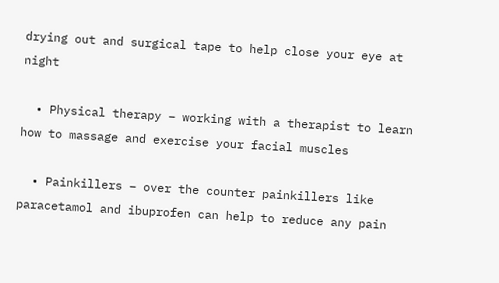drying out and surgical tape to help close your eye at night

  • Physical therapy – working with a therapist to learn how to massage and exercise your facial muscles

  • Painkillers – over the counter painkillers like paracetamol and ibuprofen can help to reduce any pain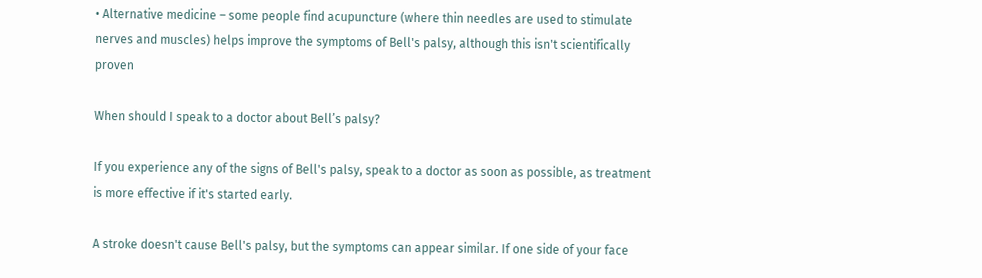• Alternative medicine – some people find acupuncture (where thin needles are used to stimulate nerves and muscles) helps improve the symptoms of Bell's palsy, although this isn't scientifically proven

When should I speak to a doctor about Bell’s palsy?

If you experience any of the signs of Bell's palsy, speak to a doctor as soon as possible, as treatment is more effective if it's started early.

A stroke doesn't cause Bell's palsy, but the symptoms can appear similar. If one side of your face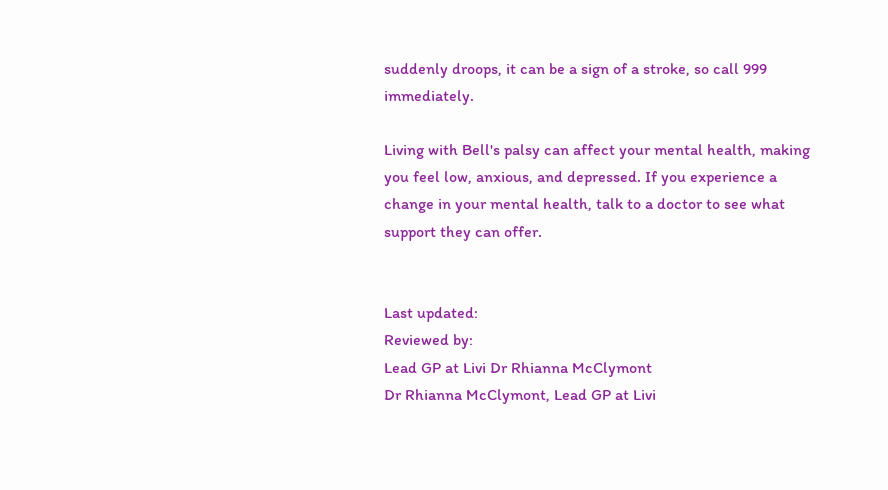suddenly droops, it can be a sign of a stroke, so call 999 immediately.

Living with Bell's palsy can affect your mental health, making you feel low, anxious, and depressed. If you experience a change in your mental health, talk to a doctor to see what support they can offer.


Last updated:
Reviewed by:
Lead GP at Livi Dr Rhianna McClymont
Dr Rhianna McClymont, Lead GP at Livi